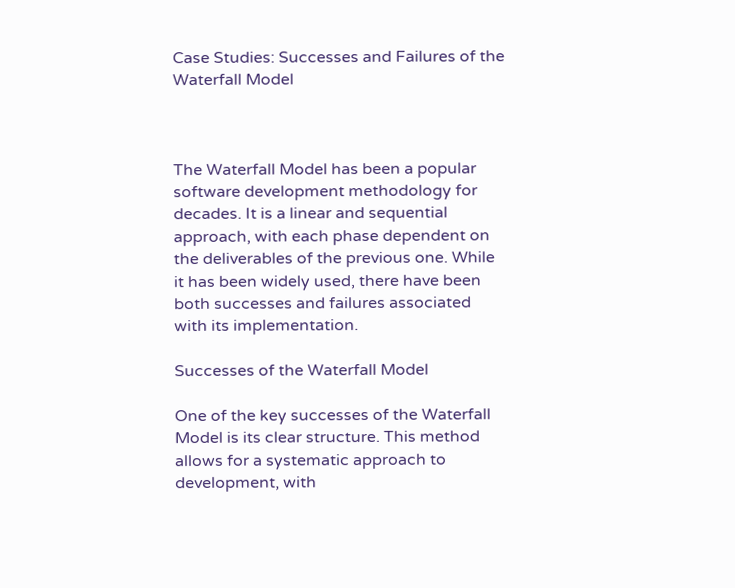Case Studies: Successes and Failures of the Waterfall Model



The Waterfall Model has been a popular software development methodology for decades. It is a linear and sequential approach, with each phase dependent on the deliverables of the previous one. While it has been widely used, there have been both successes and failures associated with its implementation.

Successes of the Waterfall Model

One of the key successes of the Waterfall Model is its clear structure. This method allows for a systematic approach to development, with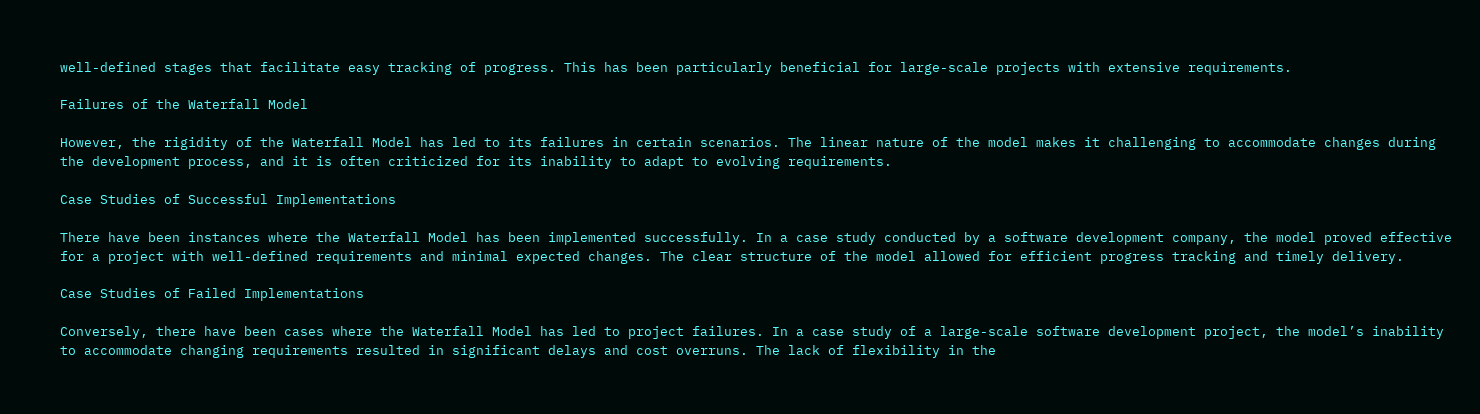well-defined stages that facilitate easy tracking of progress. This has been particularly beneficial for large-scale projects with extensive requirements.

Failures of the Waterfall Model

However, the rigidity of the Waterfall Model has led to its failures in certain scenarios. The linear nature of the model makes it challenging to accommodate changes during the development process, and it is often criticized for its inability to adapt to evolving requirements.

Case Studies of Successful Implementations

There have been instances where the Waterfall Model has been implemented successfully. In a case study conducted by a software development company, the model proved effective for a project with well-defined requirements and minimal expected changes. The clear structure of the model allowed for efficient progress tracking and timely delivery.

Case Studies of Failed Implementations

Conversely, there have been cases where the Waterfall Model has led to project failures. In a case study of a large-scale software development project, the model’s inability to accommodate changing requirements resulted in significant delays and cost overruns. The lack of flexibility in the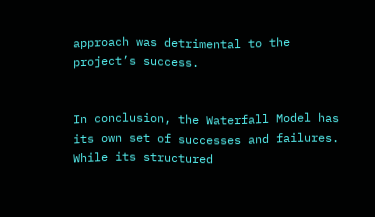approach was detrimental to the project’s success.


In conclusion, the Waterfall Model has its own set of successes and failures. While its structured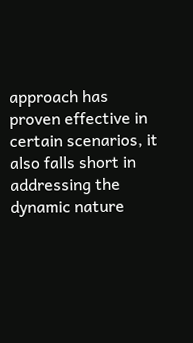approach has proven effective in certain scenarios, it also falls short in addressing the dynamic nature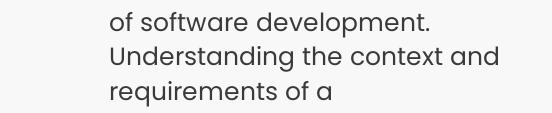of software development. Understanding the context and requirements of a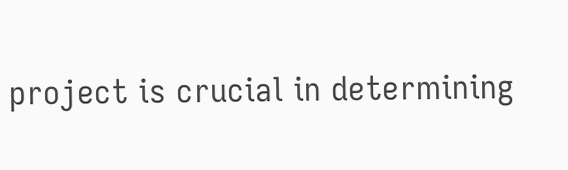project is crucial in determining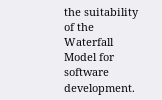the suitability of the Waterfall Model for software development.